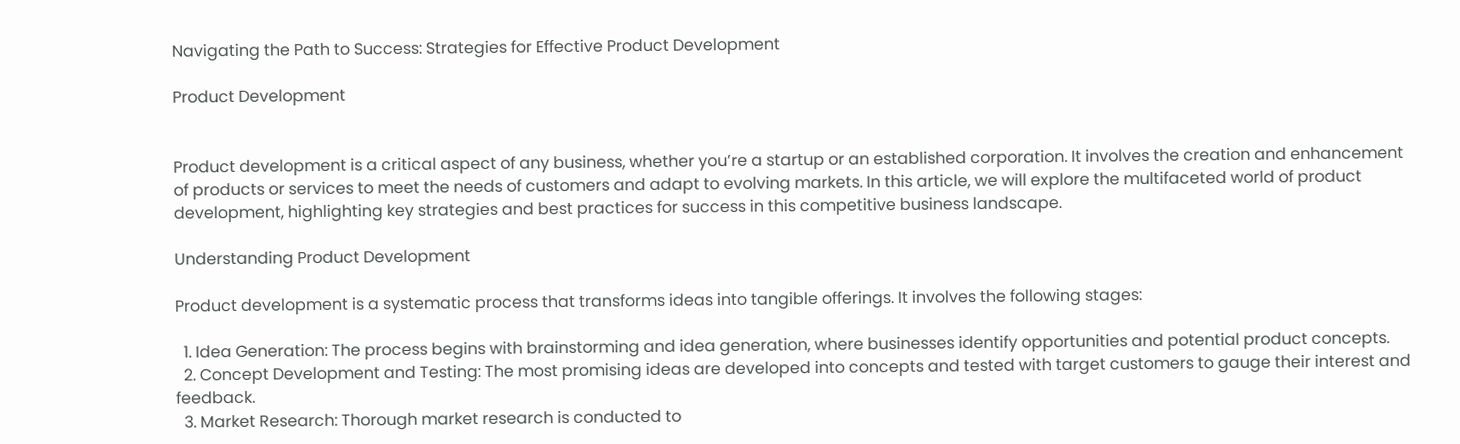Navigating the Path to Success: Strategies for Effective Product Development

Product Development


Product development is a critical aspect of any business, whether you’re a startup or an established corporation. It involves the creation and enhancement of products or services to meet the needs of customers and adapt to evolving markets. In this article, we will explore the multifaceted world of product development, highlighting key strategies and best practices for success in this competitive business landscape.

Understanding Product Development

Product development is a systematic process that transforms ideas into tangible offerings. It involves the following stages:

  1. Idea Generation: The process begins with brainstorming and idea generation, where businesses identify opportunities and potential product concepts.
  2. Concept Development and Testing: The most promising ideas are developed into concepts and tested with target customers to gauge their interest and feedback.
  3. Market Research: Thorough market research is conducted to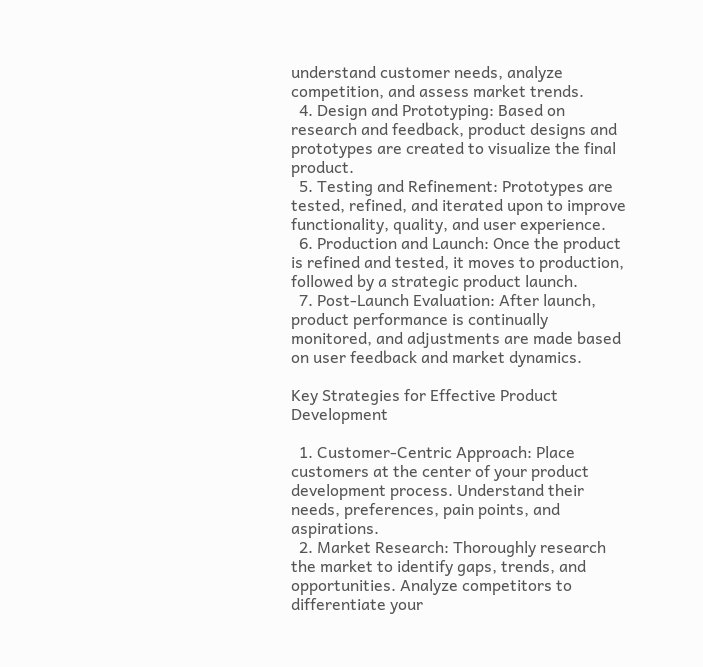understand customer needs, analyze competition, and assess market trends.
  4. Design and Prototyping: Based on research and feedback, product designs and prototypes are created to visualize the final product.
  5. Testing and Refinement: Prototypes are tested, refined, and iterated upon to improve functionality, quality, and user experience.
  6. Production and Launch: Once the product is refined and tested, it moves to production, followed by a strategic product launch.
  7. Post-Launch Evaluation: After launch, product performance is continually monitored, and adjustments are made based on user feedback and market dynamics.

Key Strategies for Effective Product Development

  1. Customer-Centric Approach: Place customers at the center of your product development process. Understand their needs, preferences, pain points, and aspirations.
  2. Market Research: Thoroughly research the market to identify gaps, trends, and opportunities. Analyze competitors to differentiate your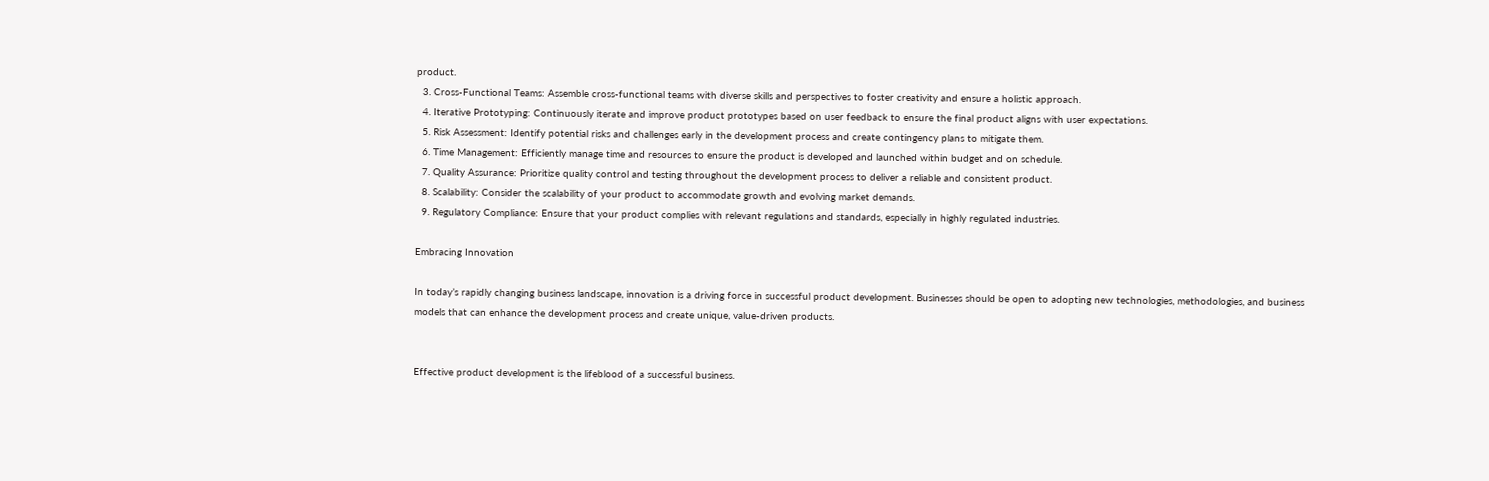product.
  3. Cross-Functional Teams: Assemble cross-functional teams with diverse skills and perspectives to foster creativity and ensure a holistic approach.
  4. Iterative Prototyping: Continuously iterate and improve product prototypes based on user feedback to ensure the final product aligns with user expectations.
  5. Risk Assessment: Identify potential risks and challenges early in the development process and create contingency plans to mitigate them.
  6. Time Management: Efficiently manage time and resources to ensure the product is developed and launched within budget and on schedule.
  7. Quality Assurance: Prioritize quality control and testing throughout the development process to deliver a reliable and consistent product.
  8. Scalability: Consider the scalability of your product to accommodate growth and evolving market demands.
  9. Regulatory Compliance: Ensure that your product complies with relevant regulations and standards, especially in highly regulated industries.

Embracing Innovation

In today’s rapidly changing business landscape, innovation is a driving force in successful product development. Businesses should be open to adopting new technologies, methodologies, and business models that can enhance the development process and create unique, value-driven products.


Effective product development is the lifeblood of a successful business.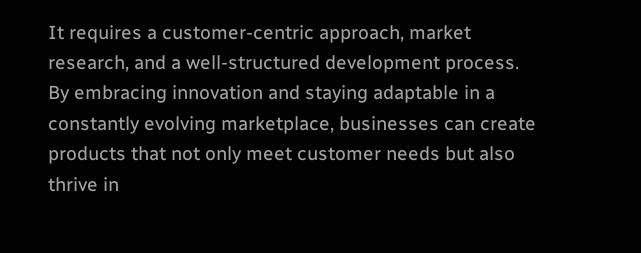It requires a customer-centric approach, market research, and a well-structured development process. By embracing innovation and staying adaptable in a constantly evolving marketplace, businesses can create products that not only meet customer needs but also thrive in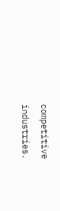competitive industries.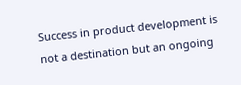Success in product development is not a destination but an ongoing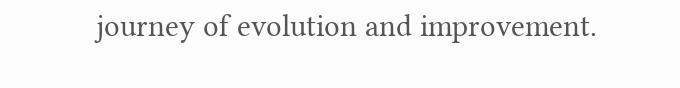journey of evolution and improvement.